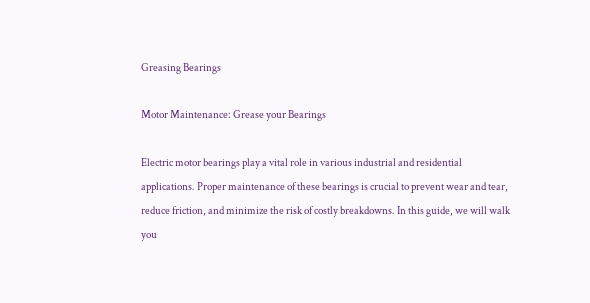Greasing Bearings

Motor Maintenance: Grease your Bearings

Electric motor bearings play a vital role in various industrial and residential applications. Proper maintenance of these bearings is crucial to prevent wear and tear, reduce friction, and minimize the risk of costly breakdowns. In this guide, we will walk you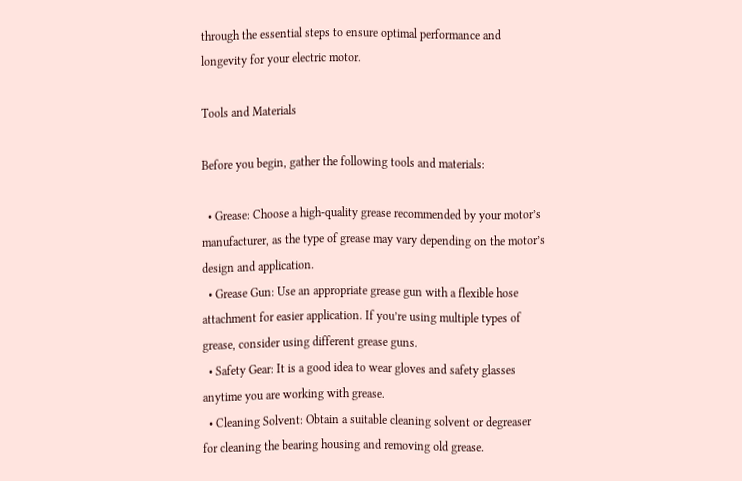through the essential steps to ensure optimal performance and longevity for your electric motor.

Tools and Materials

Before you begin, gather the following tools and materials:

  • Grease: Choose a high-quality grease recommended by your motor’s manufacturer, as the type of grease may vary depending on the motor’s design and application.
  • Grease Gun: Use an appropriate grease gun with a flexible hose attachment for easier application. If you’re using multiple types of grease, consider using different grease guns.
  • Safety Gear: It is a good idea to wear gloves and safety glasses anytime you are working with grease.
  • Cleaning Solvent: Obtain a suitable cleaning solvent or degreaser for cleaning the bearing housing and removing old grease.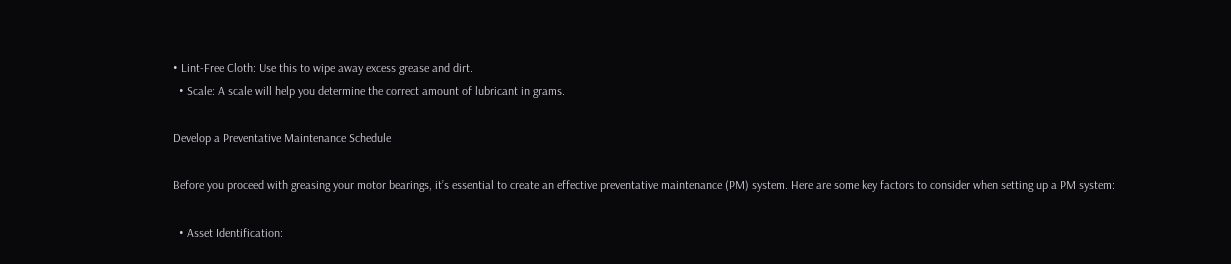• Lint-Free Cloth: Use this to wipe away excess grease and dirt.
  • Scale: A scale will help you determine the correct amount of lubricant in grams.

Develop a Preventative Maintenance Schedule

Before you proceed with greasing your motor bearings, it’s essential to create an effective preventative maintenance (PM) system. Here are some key factors to consider when setting up a PM system:

  • Asset Identification: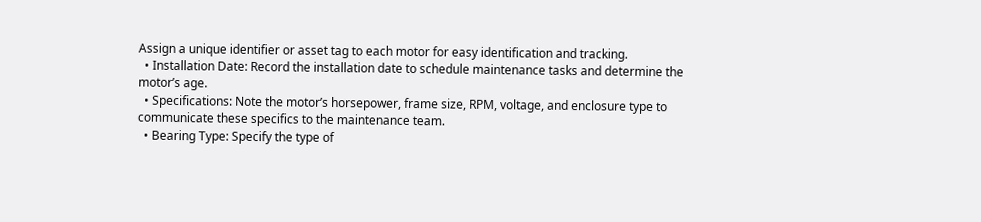Assign a unique identifier or asset tag to each motor for easy identification and tracking.
  • Installation Date: Record the installation date to schedule maintenance tasks and determine the motor’s age.
  • Specifications: Note the motor’s horsepower, frame size, RPM, voltage, and enclosure type to communicate these specifics to the maintenance team.
  • Bearing Type: Specify the type of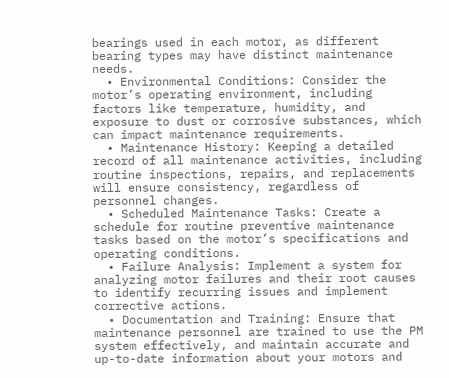bearings used in each motor, as different bearing types may have distinct maintenance needs.
  • Environmental Conditions: Consider the motor’s operating environment, including factors like temperature, humidity, and exposure to dust or corrosive substances, which can impact maintenance requirements.
  • Maintenance History: Keeping a detailed record of all maintenance activities, including routine inspections, repairs, and replacements will ensure consistency, regardless of personnel changes.
  • Scheduled Maintenance Tasks: Create a schedule for routine preventive maintenance tasks based on the motor’s specifications and operating conditions.
  • Failure Analysis: Implement a system for analyzing motor failures and their root causes to identify recurring issues and implement corrective actions.
  • Documentation and Training: Ensure that maintenance personnel are trained to use the PM system effectively, and maintain accurate and up-to-date information about your motors and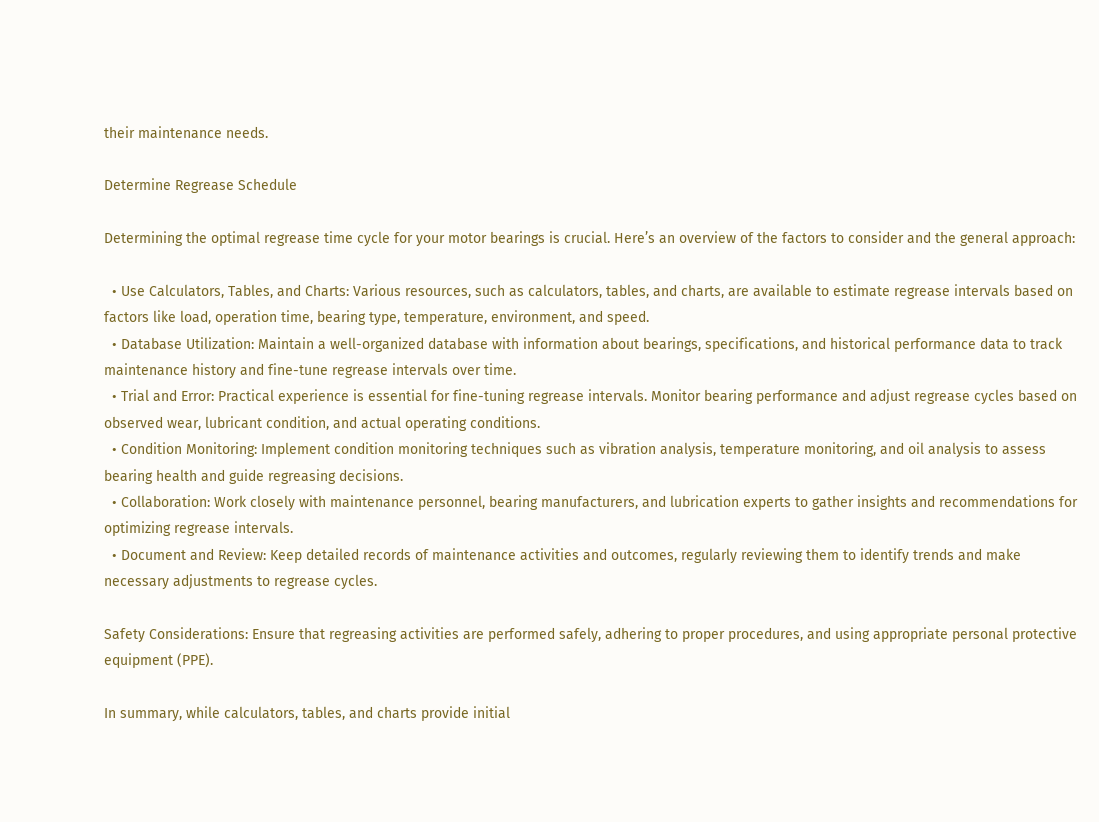their maintenance needs.

Determine Regrease Schedule

Determining the optimal regrease time cycle for your motor bearings is crucial. Here’s an overview of the factors to consider and the general approach:

  • Use Calculators, Tables, and Charts: Various resources, such as calculators, tables, and charts, are available to estimate regrease intervals based on factors like load, operation time, bearing type, temperature, environment, and speed.
  • Database Utilization: Maintain a well-organized database with information about bearings, specifications, and historical performance data to track maintenance history and fine-tune regrease intervals over time.
  • Trial and Error: Practical experience is essential for fine-tuning regrease intervals. Monitor bearing performance and adjust regrease cycles based on observed wear, lubricant condition, and actual operating conditions.
  • Condition Monitoring: Implement condition monitoring techniques such as vibration analysis, temperature monitoring, and oil analysis to assess bearing health and guide regreasing decisions.
  • Collaboration: Work closely with maintenance personnel, bearing manufacturers, and lubrication experts to gather insights and recommendations for optimizing regrease intervals.
  • Document and Review: Keep detailed records of maintenance activities and outcomes, regularly reviewing them to identify trends and make necessary adjustments to regrease cycles.

Safety Considerations: Ensure that regreasing activities are performed safely, adhering to proper procedures, and using appropriate personal protective equipment (PPE).

In summary, while calculators, tables, and charts provide initial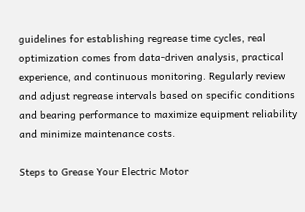guidelines for establishing regrease time cycles, real optimization comes from data-driven analysis, practical experience, and continuous monitoring. Regularly review and adjust regrease intervals based on specific conditions and bearing performance to maximize equipment reliability and minimize maintenance costs.

Steps to Grease Your Electric Motor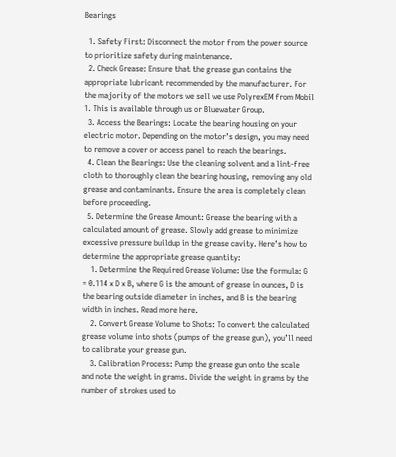Bearings

  1. Safety First: Disconnect the motor from the power source to prioritize safety during maintenance.
  2. Check Grease: Ensure that the grease gun contains the appropriate lubricant recommended by the manufacturer. For the majority of the motors we sell we use PolyrexEM from Mobil 1. This is available through us or Bluewater Group.
  3. Access the Bearings: Locate the bearing housing on your electric motor. Depending on the motor’s design, you may need to remove a cover or access panel to reach the bearings.
  4. Clean the Bearings: Use the cleaning solvent and a lint-free cloth to thoroughly clean the bearing housing, removing any old grease and contaminants. Ensure the area is completely clean before proceeding.
  5. Determine the Grease Amount: Grease the bearing with a calculated amount of grease. Slowly add grease to minimize excessive pressure buildup in the grease cavity. Here’s how to determine the appropriate grease quantity:
    1. Determine the Required Grease Volume: Use the formula: G = 0.114 x D x B, where G is the amount of grease in ounces, D is the bearing outside diameter in inches, and B is the bearing width in inches. Read more here.
    2. Convert Grease Volume to Shots: To convert the calculated grease volume into shots (pumps of the grease gun), you’ll need to calibrate your grease gun.
    3. Calibration Process: Pump the grease gun onto the scale and note the weight in grams. Divide the weight in grams by the number of strokes used to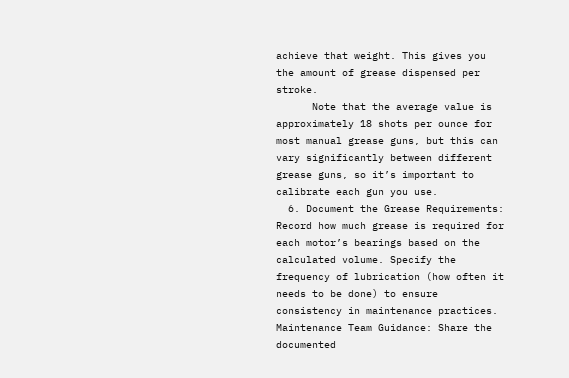achieve that weight. This gives you the amount of grease dispensed per stroke.
      Note that the average value is approximately 18 shots per ounce for most manual grease guns, but this can vary significantly between different grease guns, so it’s important to calibrate each gun you use.
  6. Document the Grease Requirements: Record how much grease is required for each motor’s bearings based on the calculated volume. Specify the frequency of lubrication (how often it needs to be done) to ensure consistency in maintenance practices. Maintenance Team Guidance: Share the documented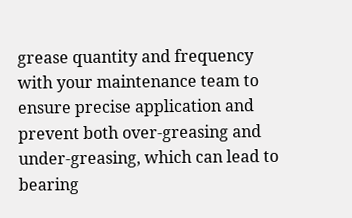grease quantity and frequency with your maintenance team to ensure precise application and prevent both over-greasing and under-greasing, which can lead to bearing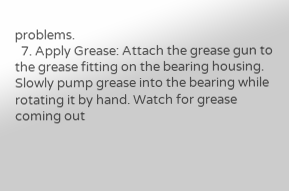problems.
  7. Apply Grease: Attach the grease gun to the grease fitting on the bearing housing. Slowly pump grease into the bearing while rotating it by hand. Watch for grease coming out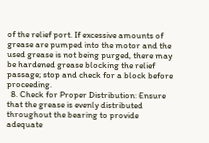of the relief port. If excessive amounts of grease are pumped into the motor and the used grease is not being purged, there may be hardened grease blocking the relief passage; stop and check for a block before proceeding.
  8. Check for Proper Distribution: Ensure that the grease is evenly distributed throughout the bearing to provide adequate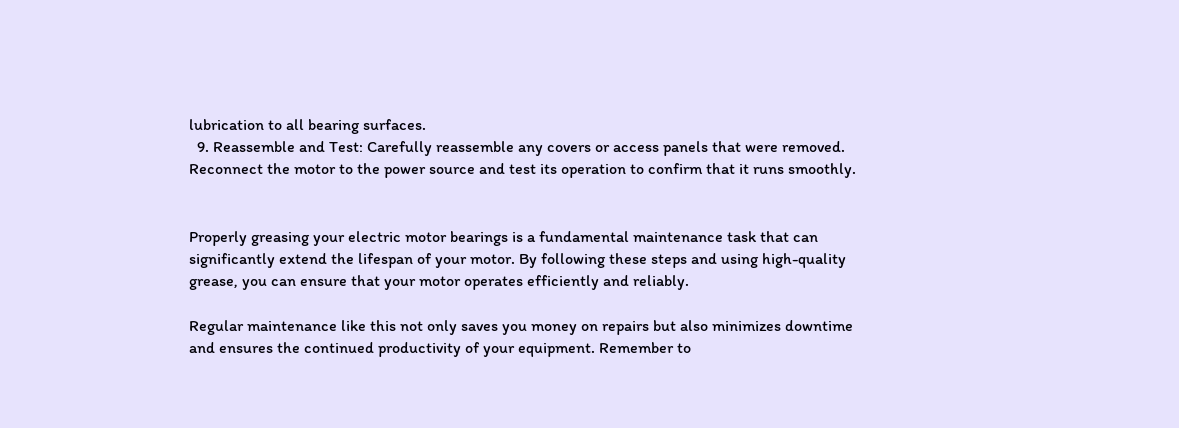lubrication to all bearing surfaces.
  9. Reassemble and Test: Carefully reassemble any covers or access panels that were removed. Reconnect the motor to the power source and test its operation to confirm that it runs smoothly.


Properly greasing your electric motor bearings is a fundamental maintenance task that can significantly extend the lifespan of your motor. By following these steps and using high-quality grease, you can ensure that your motor operates efficiently and reliably.

Regular maintenance like this not only saves you money on repairs but also minimizes downtime and ensures the continued productivity of your equipment. Remember to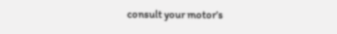consult your motor’s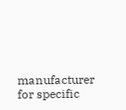manufacturer for specific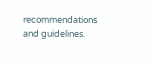recommendations and guidelines.